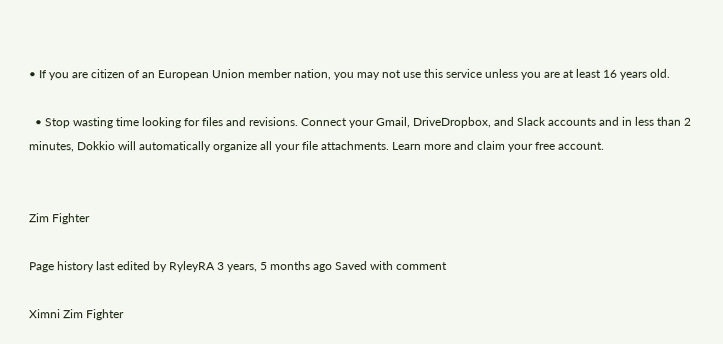• If you are citizen of an European Union member nation, you may not use this service unless you are at least 16 years old.

  • Stop wasting time looking for files and revisions. Connect your Gmail, DriveDropbox, and Slack accounts and in less than 2 minutes, Dokkio will automatically organize all your file attachments. Learn more and claim your free account.


Zim Fighter

Page history last edited by RyleyRA 3 years, 5 months ago Saved with comment

Ximni Zim Fighter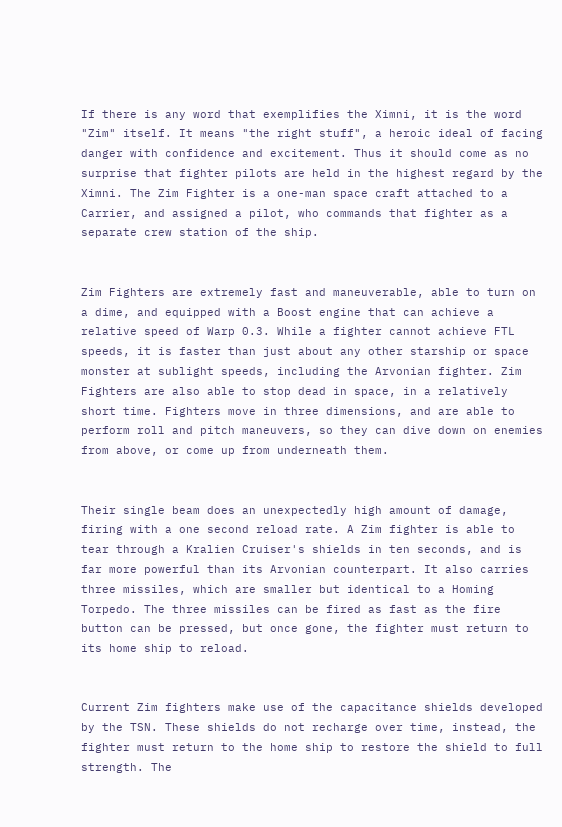If there is any word that exemplifies the Ximni, it is the word "Zim" itself. It means "the right stuff", a heroic ideal of facing danger with confidence and excitement. Thus it should come as no surprise that fighter pilots are held in the highest regard by the Ximni. The Zim Fighter is a one-man space craft attached to a Carrier, and assigned a pilot, who commands that fighter as a separate crew station of the ship.


Zim Fighters are extremely fast and maneuverable, able to turn on a dime, and equipped with a Boost engine that can achieve a relative speed of Warp 0.3. While a fighter cannot achieve FTL speeds, it is faster than just about any other starship or space monster at sublight speeds, including the Arvonian fighter. Zim Fighters are also able to stop dead in space, in a relatively short time. Fighters move in three dimensions, and are able to perform roll and pitch maneuvers, so they can dive down on enemies from above, or come up from underneath them.


Their single beam does an unexpectedly high amount of damage, firing with a one second reload rate. A Zim fighter is able to tear through a Kralien Cruiser's shields in ten seconds, and is far more powerful than its Arvonian counterpart. It also carries three missiles, which are smaller but identical to a Homing Torpedo. The three missiles can be fired as fast as the fire button can be pressed, but once gone, the fighter must return to its home ship to reload.


Current Zim fighters make use of the capacitance shields developed by the TSN. These shields do not recharge over time, instead, the fighter must return to the home ship to restore the shield to full strength. The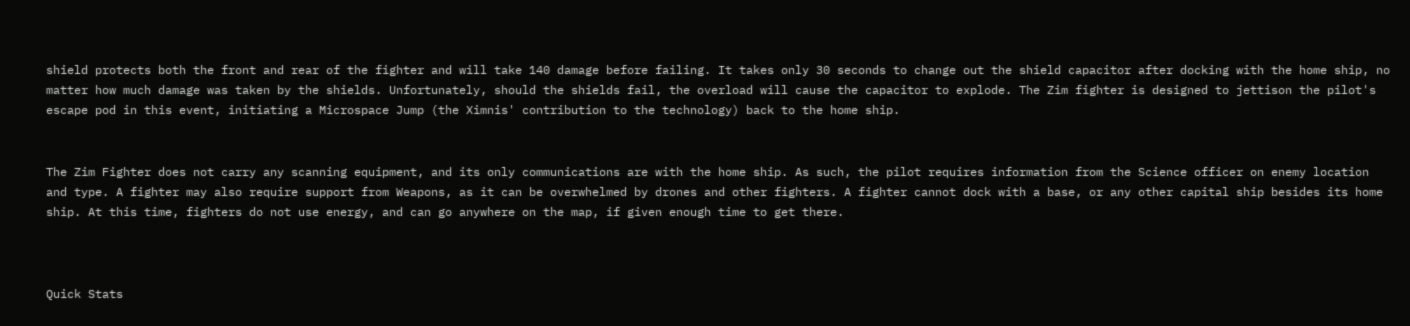shield protects both the front and rear of the fighter and will take 140 damage before failing. It takes only 30 seconds to change out the shield capacitor after docking with the home ship, no matter how much damage was taken by the shields. Unfortunately, should the shields fail, the overload will cause the capacitor to explode. The Zim fighter is designed to jettison the pilot's escape pod in this event, initiating a Microspace Jump (the Ximnis' contribution to the technology) back to the home ship.


The Zim Fighter does not carry any scanning equipment, and its only communications are with the home ship. As such, the pilot requires information from the Science officer on enemy location and type. A fighter may also require support from Weapons, as it can be overwhelmed by drones and other fighters. A fighter cannot dock with a base, or any other capital ship besides its home ship. At this time, fighters do not use energy, and can go anywhere on the map, if given enough time to get there.



Quick Stats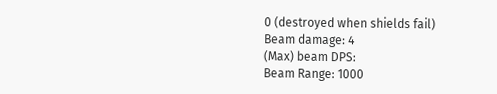0 (destroyed when shields fail)
Beam damage: 4
(Max) beam DPS:
Beam Range: 1000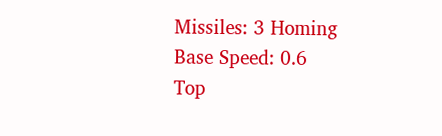Missiles: 3 Homing
Base Speed: 0.6
Top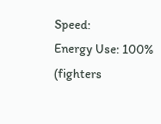Speed:
Energy Use: 100% (fighters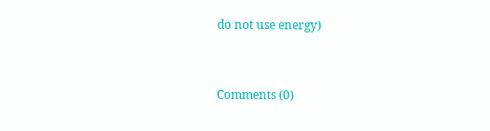do not use energy)


Comments (0)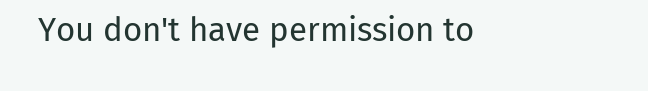You don't have permission to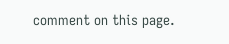comment on this page.